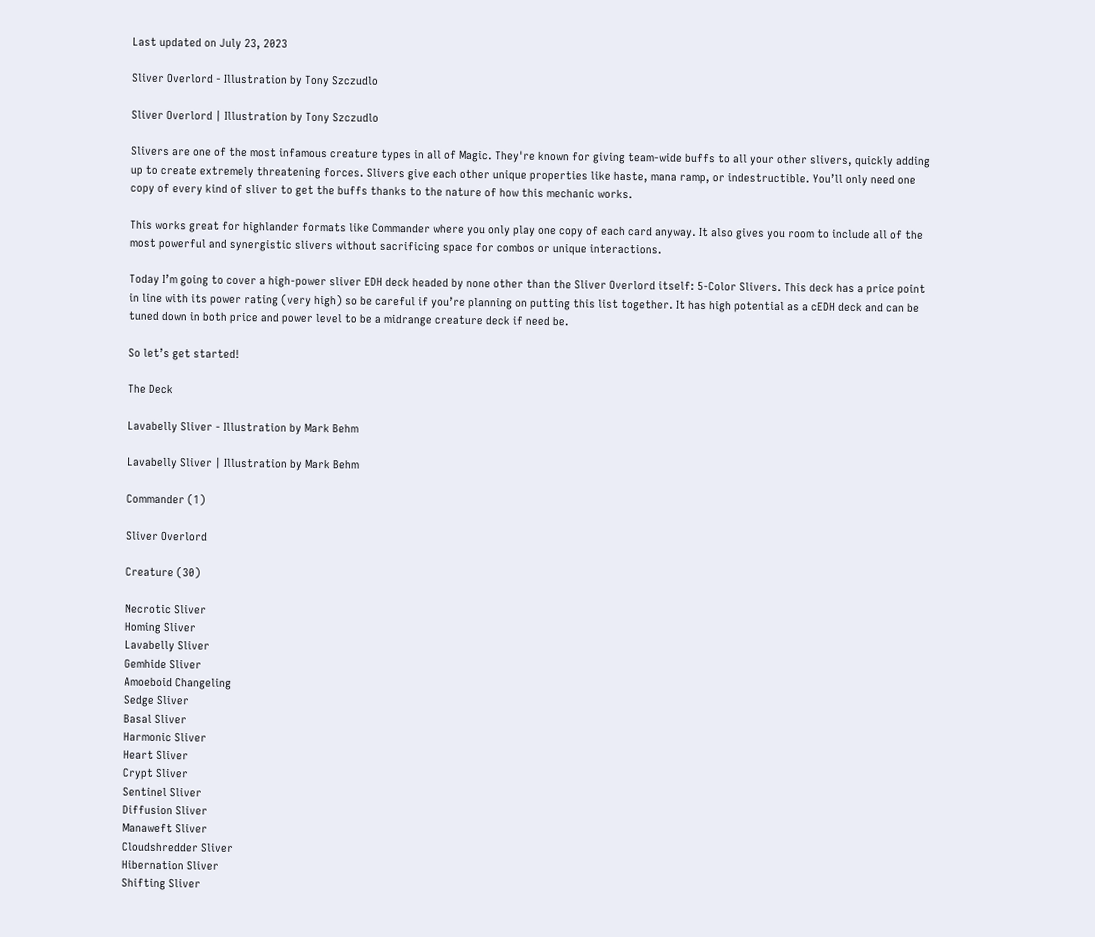Last updated on July 23, 2023

Sliver Overlord - Illustration by Tony Szczudlo

Sliver Overlord | Illustration by Tony Szczudlo

Slivers are one of the most infamous creature types in all of Magic. They're known for giving team-wide buffs to all your other slivers, quickly adding up to create extremely threatening forces. Slivers give each other unique properties like haste, mana ramp, or indestructible. You’ll only need one copy of every kind of sliver to get the buffs thanks to the nature of how this mechanic works.

This works great for highlander formats like Commander where you only play one copy of each card anyway. It also gives you room to include all of the most powerful and synergistic slivers without sacrificing space for combos or unique interactions.

Today I’m going to cover a high-power sliver EDH deck headed by none other than the Sliver Overlord itself: 5-Color Slivers. This deck has a price point in line with its power rating (very high) so be careful if you’re planning on putting this list together. It has high potential as a cEDH deck and can be tuned down in both price and power level to be a midrange creature deck if need be.

So let’s get started!

The Deck

Lavabelly Sliver - Illustration by Mark Behm

Lavabelly Sliver | Illustration by Mark Behm

Commander (1)

Sliver Overlord

Creature (30)

Necrotic Sliver
Homing Sliver
Lavabelly Sliver
Gemhide Sliver
Amoeboid Changeling
Sedge Sliver
Basal Sliver
Harmonic Sliver
Heart Sliver
Crypt Sliver
Sentinel Sliver
Diffusion Sliver
Manaweft Sliver
Cloudshredder Sliver
Hibernation Sliver
Shifting Sliver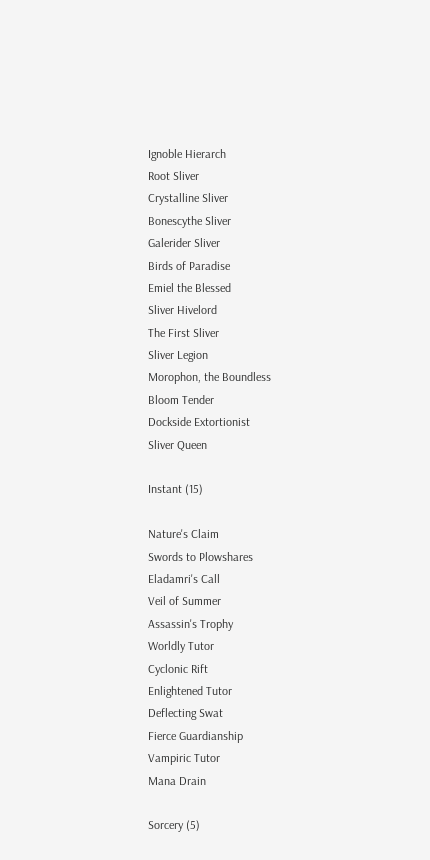Ignoble Hierarch
Root Sliver
Crystalline Sliver
Bonescythe Sliver
Galerider Sliver
Birds of Paradise
Emiel the Blessed
Sliver Hivelord
The First Sliver
Sliver Legion
Morophon, the Boundless
Bloom Tender
Dockside Extortionist
Sliver Queen

Instant (15)

Nature's Claim
Swords to Plowshares
Eladamri's Call
Veil of Summer
Assassin's Trophy
Worldly Tutor
Cyclonic Rift
Enlightened Tutor
Deflecting Swat
Fierce Guardianship
Vampiric Tutor
Mana Drain

Sorcery (5)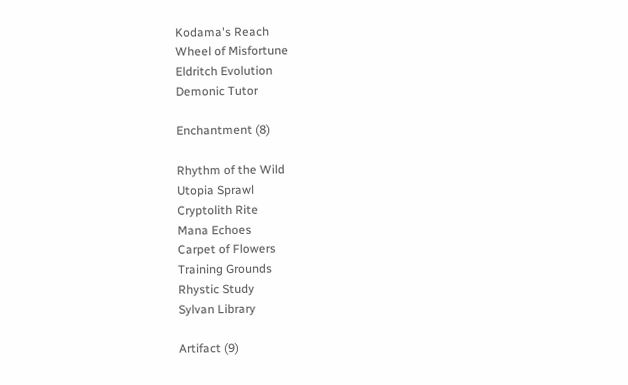Kodama's Reach
Wheel of Misfortune
Eldritch Evolution
Demonic Tutor

Enchantment (8)

Rhythm of the Wild
Utopia Sprawl
Cryptolith Rite
Mana Echoes
Carpet of Flowers
Training Grounds
Rhystic Study
Sylvan Library

Artifact (9)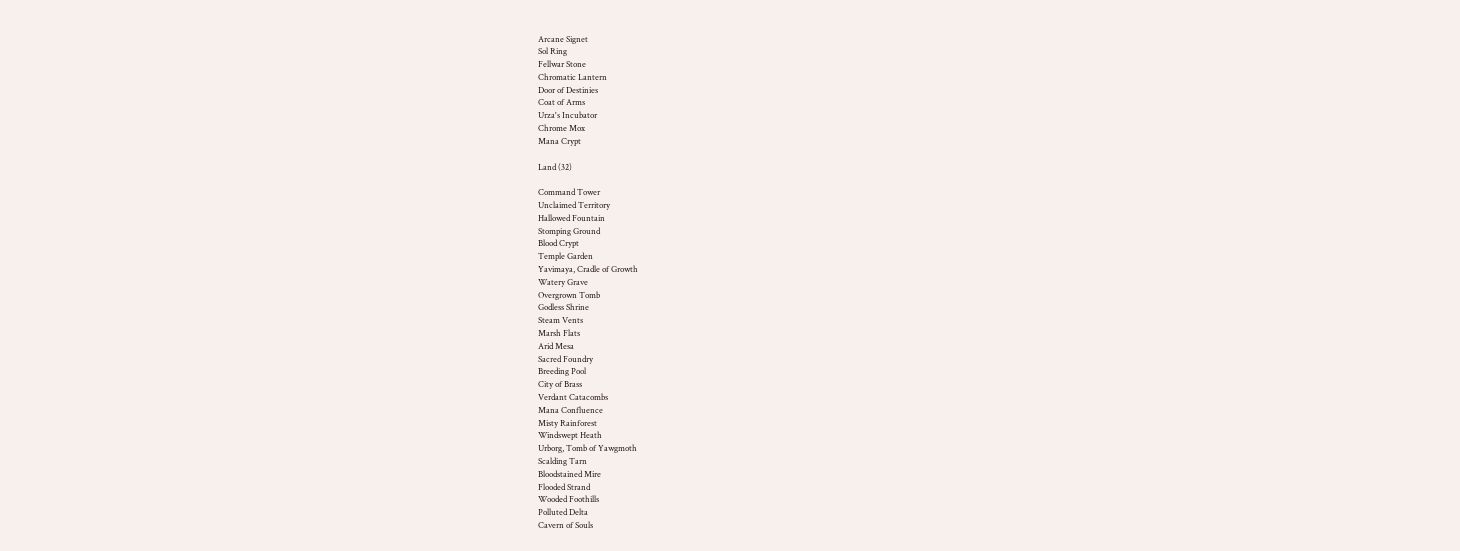Arcane Signet
Sol Ring
Fellwar Stone
Chromatic Lantern
Door of Destinies
Coat of Arms
Urza's Incubator
Chrome Mox
Mana Crypt

Land (32)

Command Tower
Unclaimed Territory
Hallowed Fountain
Stomping Ground
Blood Crypt
Temple Garden
Yavimaya, Cradle of Growth
Watery Grave
Overgrown Tomb
Godless Shrine
Steam Vents
Marsh Flats
Arid Mesa
Sacred Foundry
Breeding Pool
City of Brass
Verdant Catacombs
Mana Confluence
Misty Rainforest
Windswept Heath
Urborg, Tomb of Yawgmoth
Scalding Tarn
Bloodstained Mire
Flooded Strand
Wooded Foothills
Polluted Delta
Cavern of Souls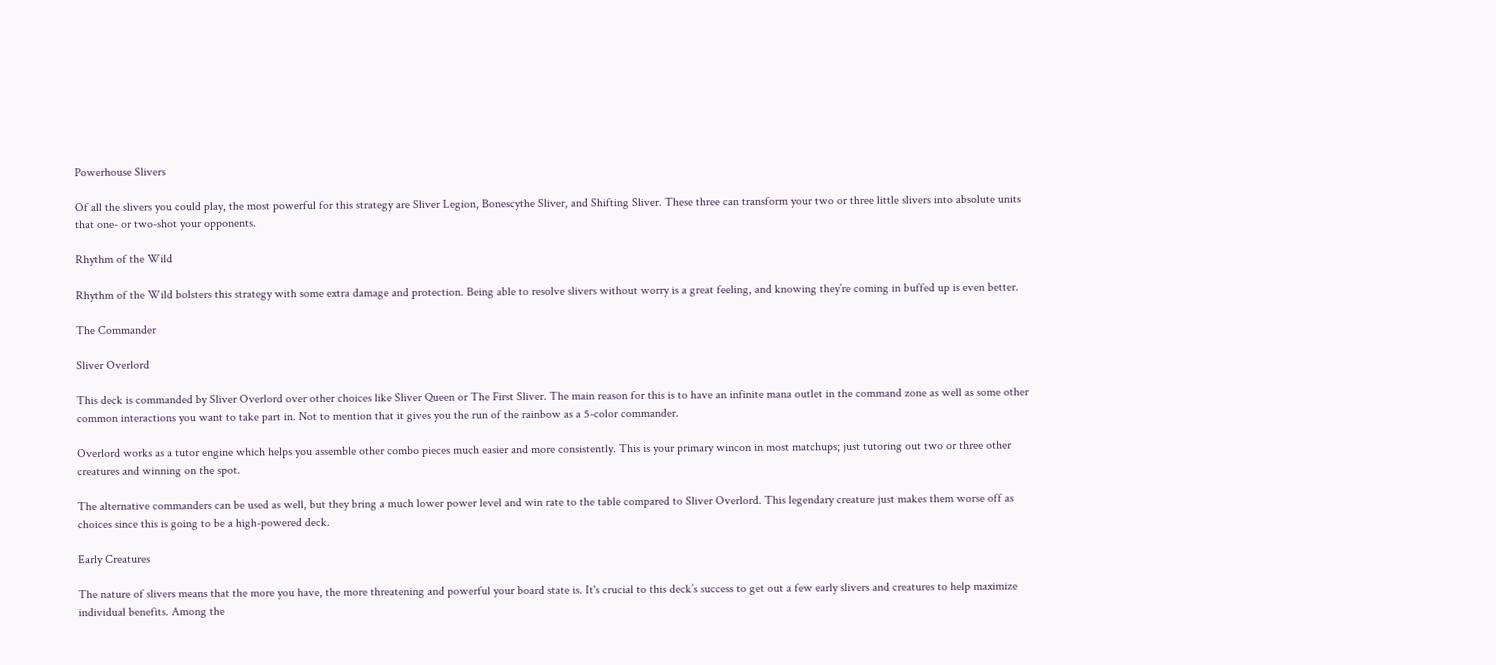Powerhouse Slivers

Of all the slivers you could play, the most powerful for this strategy are Sliver Legion, Bonescythe Sliver, and Shifting Sliver. These three can transform your two or three little slivers into absolute units that one- or two-shot your opponents.

Rhythm of the Wild

Rhythm of the Wild bolsters this strategy with some extra damage and protection. Being able to resolve slivers without worry is a great feeling, and knowing they’re coming in buffed up is even better.

The Commander

Sliver Overlord

This deck is commanded by Sliver Overlord over other choices like Sliver Queen or The First Sliver. The main reason for this is to have an infinite mana outlet in the command zone as well as some other common interactions you want to take part in. Not to mention that it gives you the run of the rainbow as a 5-color commander.

Overlord works as a tutor engine which helps you assemble other combo pieces much easier and more consistently. This is your primary wincon in most matchups; just tutoring out two or three other creatures and winning on the spot.

The alternative commanders can be used as well, but they bring a much lower power level and win rate to the table compared to Sliver Overlord. This legendary creature just makes them worse off as choices since this is going to be a high-powered deck.

Early Creatures

The nature of slivers means that the more you have, the more threatening and powerful your board state is. It's crucial to this deck’s success to get out a few early slivers and creatures to help maximize individual benefits. Among the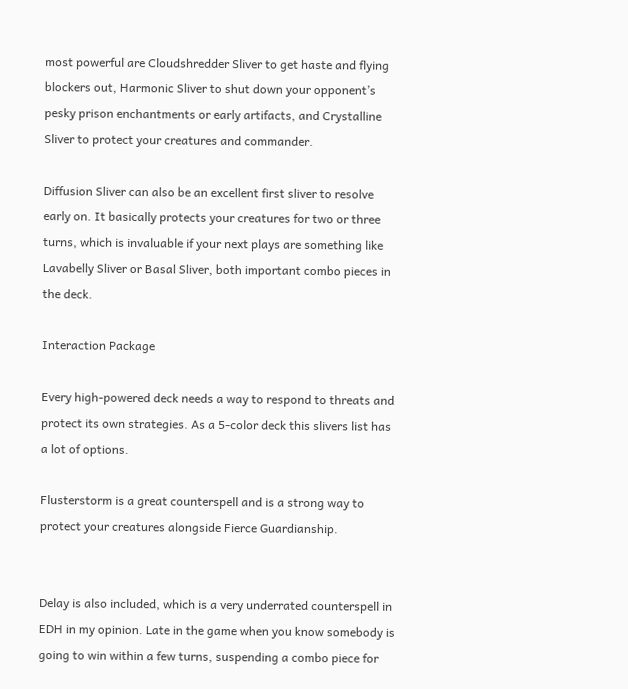most powerful are Cloudshredder Sliver to get haste and flying blockers out, Harmonic Sliver to shut down your opponent’s pesky prison enchantments or early artifacts, and Crystalline Sliver to protect your creatures and commander.

Diffusion Sliver can also be an excellent first sliver to resolve early on. It basically protects your creatures for two or three turns, which is invaluable if your next plays are something like Lavabelly Sliver or Basal Sliver, both important combo pieces in the deck.

Interaction Package

Every high-powered deck needs a way to respond to threats and protect its own strategies. As a 5-color deck this slivers list has a lot of options.

Flusterstorm is a great counterspell and is a strong way to protect your creatures alongside Fierce Guardianship.


Delay is also included, which is a very underrated counterspell in EDH in my opinion. Late in the game when you know somebody is going to win within a few turns, suspending a combo piece for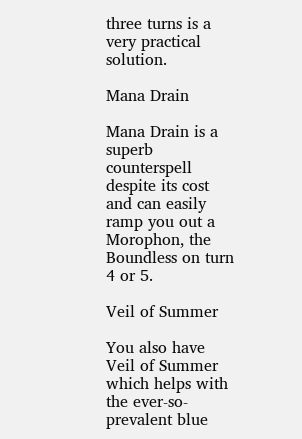three turns is a very practical solution.

Mana Drain

Mana Drain is a superb counterspell despite its cost and can easily ramp you out a Morophon, the Boundless on turn 4 or 5.

Veil of Summer

You also have Veil of Summer which helps with the ever-so-prevalent blue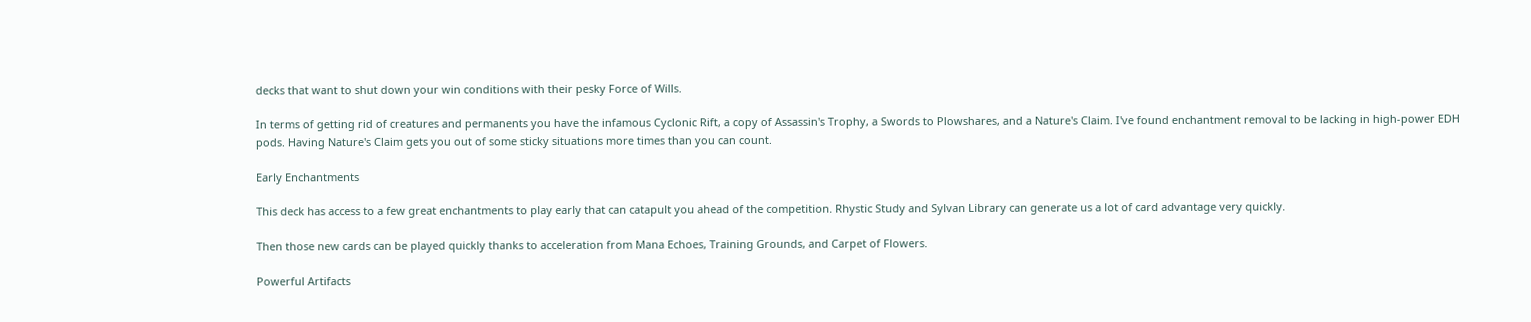decks that want to shut down your win conditions with their pesky Force of Wills.

In terms of getting rid of creatures and permanents you have the infamous Cyclonic Rift, a copy of Assassin's Trophy, a Swords to Plowshares, and a Nature's Claim. I've found enchantment removal to be lacking in high-power EDH pods. Having Nature's Claim gets you out of some sticky situations more times than you can count.

Early Enchantments

This deck has access to a few great enchantments to play early that can catapult you ahead of the competition. Rhystic Study and Sylvan Library can generate us a lot of card advantage very quickly.

Then those new cards can be played quickly thanks to acceleration from Mana Echoes, Training Grounds, and Carpet of Flowers.

Powerful Artifacts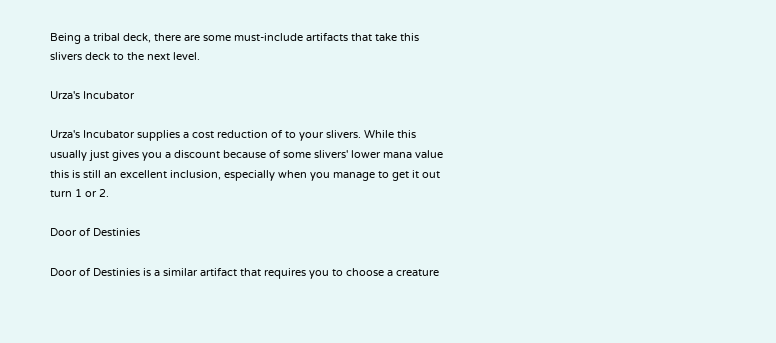Being a tribal deck, there are some must-include artifacts that take this slivers deck to the next level.

Urza's Incubator

Urza's Incubator supplies a cost reduction of to your slivers. While this usually just gives you a discount because of some slivers' lower mana value this is still an excellent inclusion, especially when you manage to get it out turn 1 or 2.

Door of Destinies

Door of Destinies is a similar artifact that requires you to choose a creature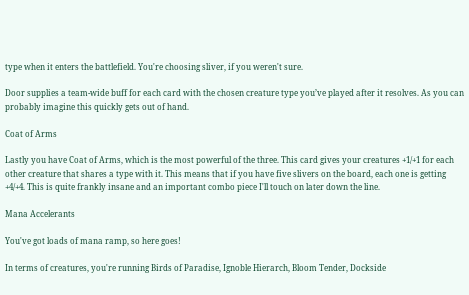type when it enters the battlefield. You're choosing sliver, if you weren't sure.

Door supplies a team-wide buff for each card with the chosen creature type you’ve played after it resolves. As you can probably imagine this quickly gets out of hand.

Coat of Arms

Lastly you have Coat of Arms, which is the most powerful of the three. This card gives your creatures +1/+1 for each other creature that shares a type with it. This means that if you have five slivers on the board, each one is getting +4/+4. This is quite frankly insane and an important combo piece I'll touch on later down the line.

Mana Accelerants

You've got loads of mana ramp, so here goes!

In terms of creatures, you're running Birds of Paradise, Ignoble Hierarch, Bloom Tender, Dockside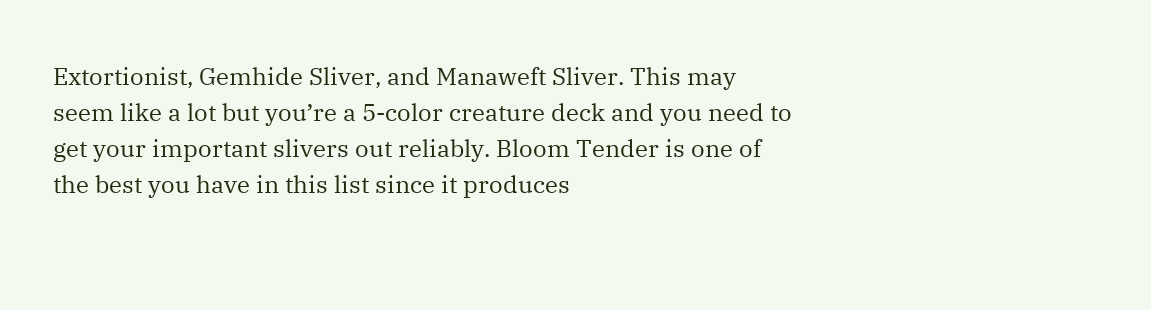Extortionist, Gemhide Sliver, and Manaweft Sliver. This may seem like a lot but you’re a 5-color creature deck and you need to get your important slivers out reliably. Bloom Tender is one of the best you have in this list since it produces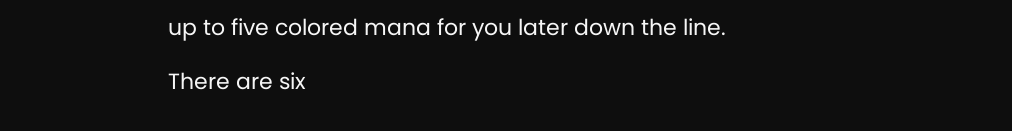up to five colored mana for you later down the line.

There are six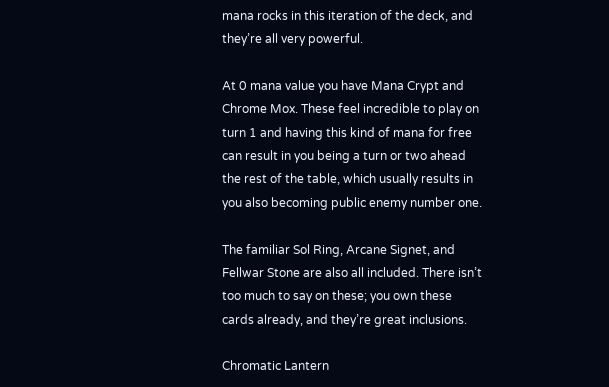mana rocks in this iteration of the deck, and they’re all very powerful.

At 0 mana value you have Mana Crypt and Chrome Mox. These feel incredible to play on turn 1 and having this kind of mana for free can result in you being a turn or two ahead the rest of the table, which usually results in you also becoming public enemy number one.

The familiar Sol Ring, Arcane Signet, and Fellwar Stone are also all included. There isn’t too much to say on these; you own these cards already, and they’re great inclusions.

Chromatic Lantern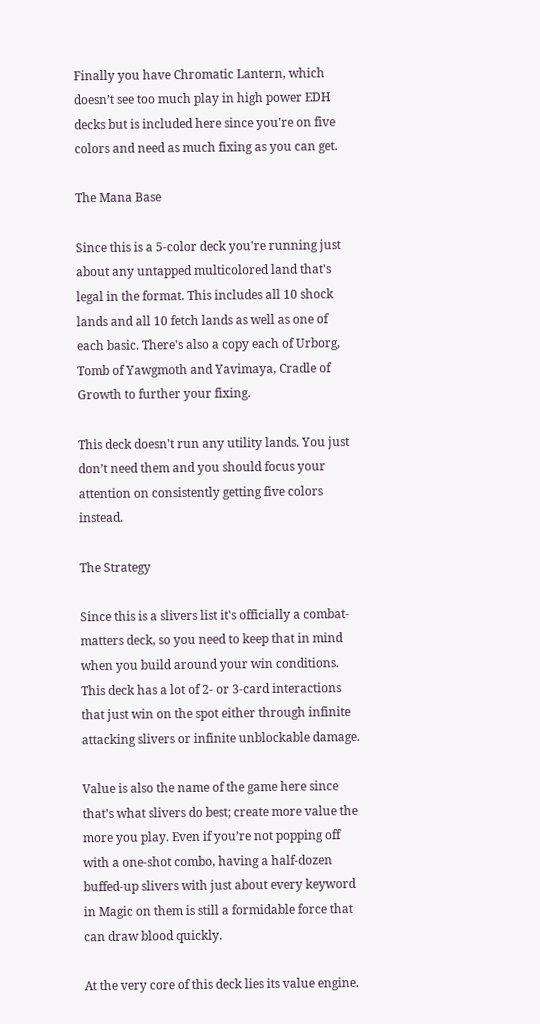Finally you have Chromatic Lantern, which doesn’t see too much play in high power EDH decks but is included here since you're on five colors and need as much fixing as you can get.

The Mana Base

Since this is a 5-color deck you're running just about any untapped multicolored land that's legal in the format. This includes all 10 shock lands and all 10 fetch lands as well as one of each basic. There's also a copy each of Urborg, Tomb of Yawgmoth and Yavimaya, Cradle of Growth to further your fixing.

This deck doesn't run any utility lands. You just don’t need them and you should focus your attention on consistently getting five colors instead.

The Strategy

Since this is a slivers list it's officially a combat-matters deck, so you need to keep that in mind when you build around your win conditions. This deck has a lot of 2- or 3-card interactions that just win on the spot either through infinite attacking slivers or infinite unblockable damage.

Value is also the name of the game here since that’s what slivers do best; create more value the more you play. Even if you’re not popping off with a one-shot combo, having a half-dozen buffed-up slivers with just about every keyword in Magic on them is still a formidable force that can draw blood quickly.

At the very core of this deck lies its value engine.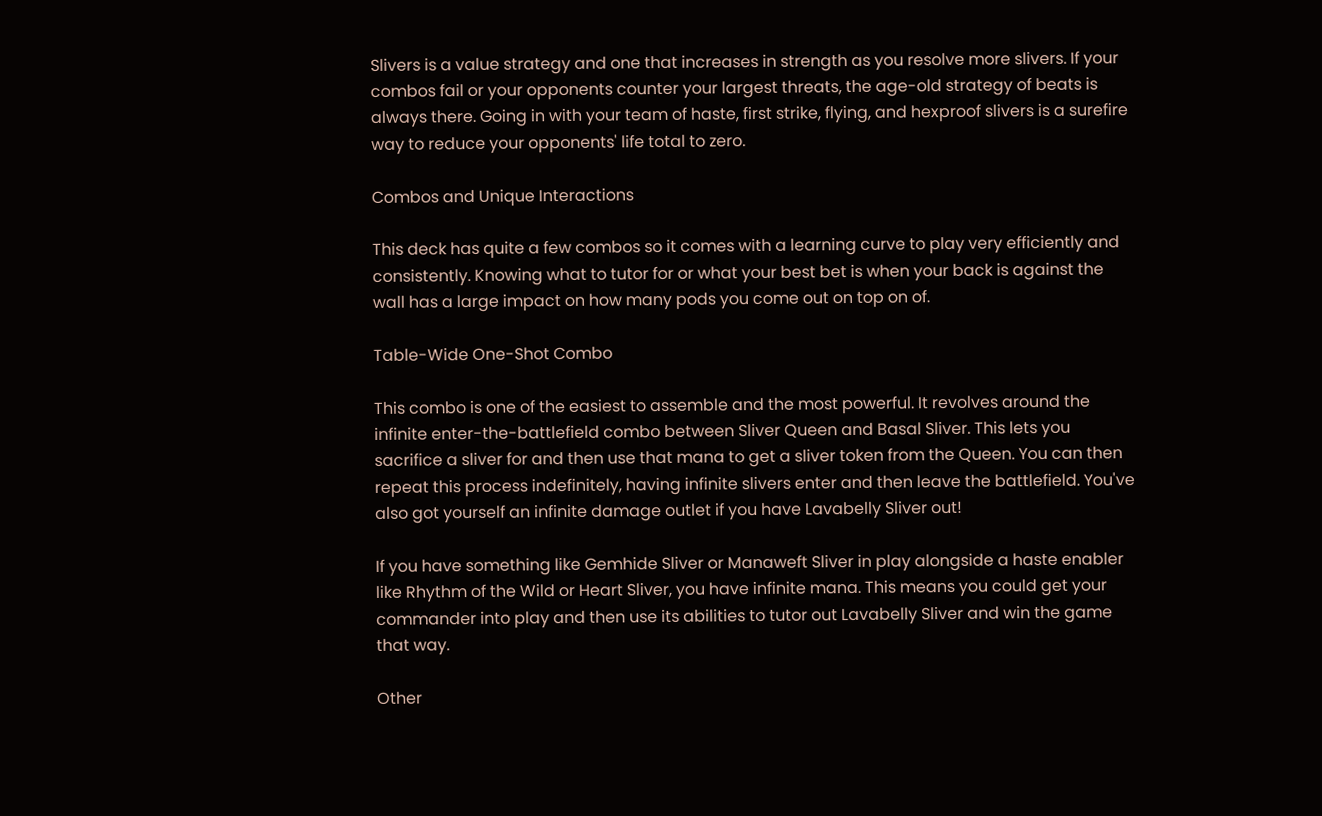Slivers is a value strategy and one that increases in strength as you resolve more slivers. If your combos fail or your opponents counter your largest threats, the age-old strategy of beats is always there. Going in with your team of haste, first strike, flying, and hexproof slivers is a surefire way to reduce your opponents' life total to zero.

Combos and Unique Interactions

This deck has quite a few combos so it comes with a learning curve to play very efficiently and consistently. Knowing what to tutor for or what your best bet is when your back is against the wall has a large impact on how many pods you come out on top on of.

Table-Wide One-Shot Combo

This combo is one of the easiest to assemble and the most powerful. It revolves around the infinite enter-the-battlefield combo between Sliver Queen and Basal Sliver. This lets you sacrifice a sliver for and then use that mana to get a sliver token from the Queen. You can then repeat this process indefinitely, having infinite slivers enter and then leave the battlefield. You've also got yourself an infinite damage outlet if you have Lavabelly Sliver out!

If you have something like Gemhide Sliver or Manaweft Sliver in play alongside a haste enabler like Rhythm of the Wild or Heart Sliver, you have infinite mana. This means you could get your commander into play and then use its abilities to tutor out Lavabelly Sliver and win the game that way.

Other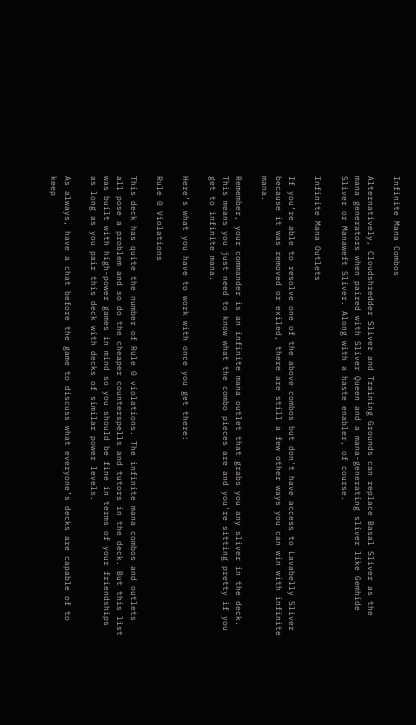Infinite Mana Combos

Alternatively, Cloudshredder Sliver and Training Grounds can replace Basal Sliver as the mana generators when paired with Sliver Queen and a mana-generating sliver like Gemhide Sliver or Manaweft Sliver. Along with a haste enabler, of course.

Infinite Mana Outlets

If you’re able to resolve one of the above combos but don't have access to Lavabelly Sliver because it was removed or exiled, there are still a few other ways you can win with infinite mana.

Remember, your commander is an infinite mana outlet that grabs you any sliver in the deck. This means you just need to know what the combo pieces are and you're sitting pretty if you get to infinite mana.

Here’s what you have to work with once you get there:

Rule 0 Violations

This deck has quite the number of Rule 0 violations. The infinite mana combos and outlets all pose a problem and so do the cheaper counterspells and tutors in the deck. But this list was built with high-power games in mind so you should be fine in terms of your friendships as long as you pair this deck with decks of similar power levels.

As always, have a chat before the game to discuss what everyone’s decks are capable of to keep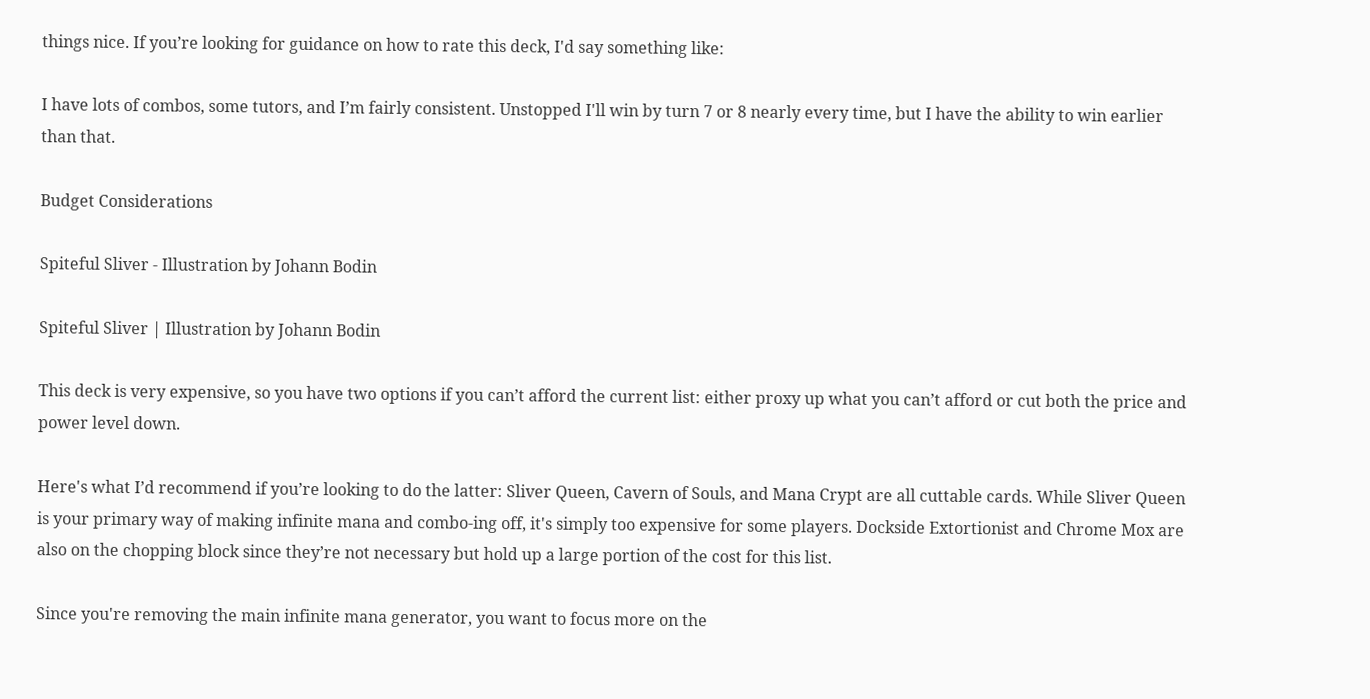things nice. If you’re looking for guidance on how to rate this deck, I'd say something like:

I have lots of combos, some tutors, and I’m fairly consistent. Unstopped I'll win by turn 7 or 8 nearly every time, but I have the ability to win earlier than that.

Budget Considerations

Spiteful Sliver - Illustration by Johann Bodin

Spiteful Sliver | Illustration by Johann Bodin

This deck is very expensive, so you have two options if you can’t afford the current list: either proxy up what you can’t afford or cut both the price and power level down.

Here's what I’d recommend if you’re looking to do the latter: Sliver Queen, Cavern of Souls, and Mana Crypt are all cuttable cards. While Sliver Queen is your primary way of making infinite mana and combo-ing off, it's simply too expensive for some players. Dockside Extortionist and Chrome Mox are also on the chopping block since they’re not necessary but hold up a large portion of the cost for this list.

Since you're removing the main infinite mana generator, you want to focus more on the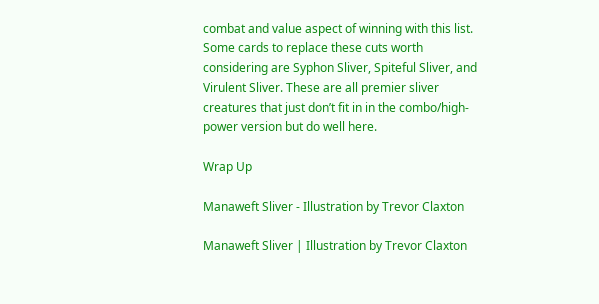combat and value aspect of winning with this list. Some cards to replace these cuts worth considering are Syphon Sliver, Spiteful Sliver, and Virulent Sliver. These are all premier sliver creatures that just don’t fit in in the combo/high-power version but do well here.

Wrap Up

Manaweft Sliver - Illustration by Trevor Claxton

Manaweft Sliver | Illustration by Trevor Claxton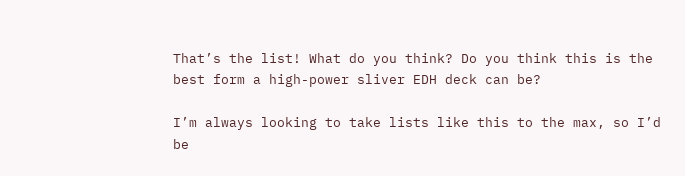That’s the list! What do you think? Do you think this is the best form a high-power sliver EDH deck can be?

I’m always looking to take lists like this to the max, so I’d be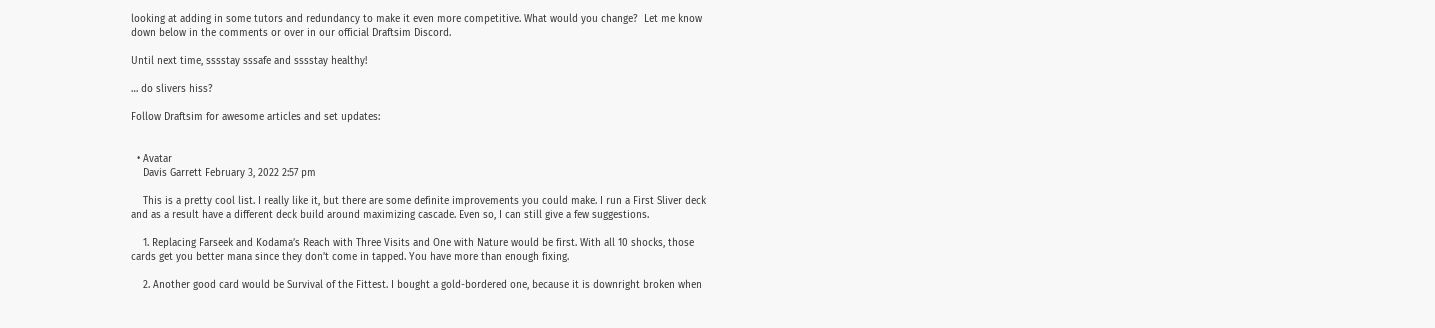looking at adding in some tutors and redundancy to make it even more competitive. What would you change?  Let me know down below in the comments or over in our official Draftsim Discord.

Until next time, sssstay sssafe and sssstay healthy!

… do slivers hiss?

Follow Draftsim for awesome articles and set updates:


  • Avatar
    Davis Garrett February 3, 2022 2:57 pm

    This is a pretty cool list. I really like it, but there are some definite improvements you could make. I run a First Sliver deck and as a result have a different deck build around maximizing cascade. Even so, I can still give a few suggestions.

    1. Replacing Farseek and Kodama’s Reach with Three Visits and One with Nature would be first. With all 10 shocks, those cards get you better mana since they don’t come in tapped. You have more than enough fixing.

    2. Another good card would be Survival of the Fittest. I bought a gold-bordered one, because it is downright broken when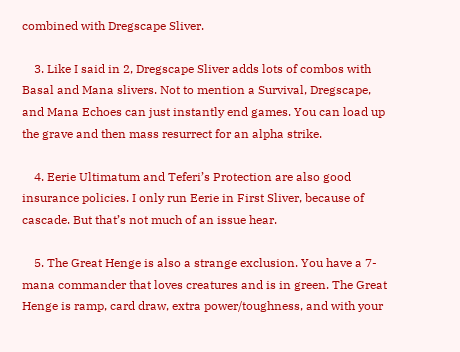combined with Dregscape Sliver.

    3. Like I said in 2, Dregscape Sliver adds lots of combos with Basal and Mana slivers. Not to mention a Survival, Dregscape, and Mana Echoes can just instantly end games. You can load up the grave and then mass resurrect for an alpha strike.

    4. Eerie Ultimatum and Teferi’s Protection are also good insurance policies. I only run Eerie in First Sliver, because of cascade. But that’s not much of an issue hear.

    5. The Great Henge is also a strange exclusion. You have a 7-mana commander that loves creatures and is in green. The Great Henge is ramp, card draw, extra power/toughness, and with your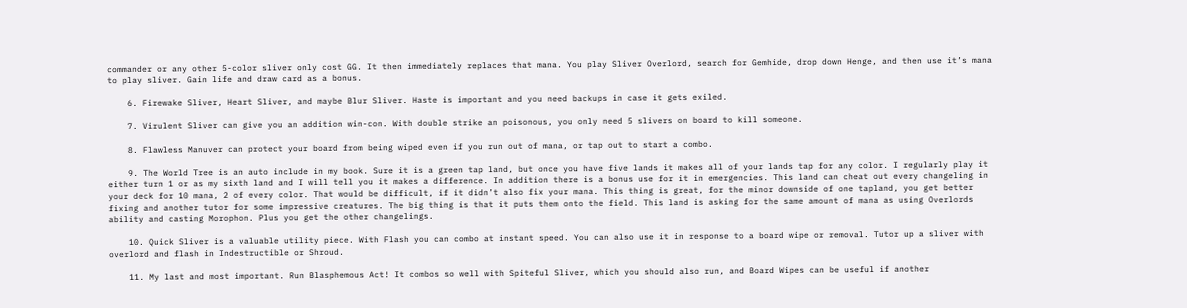commander or any other 5-color sliver only cost GG. It then immediately replaces that mana. You play Sliver Overlord, search for Gemhide, drop down Henge, and then use it’s mana to play sliver. Gain life and draw card as a bonus.

    6. Firewake Sliver, Heart Sliver, and maybe Blur Sliver. Haste is important and you need backups in case it gets exiled.

    7. Virulent Sliver can give you an addition win-con. With double strike an poisonous, you only need 5 slivers on board to kill someone.

    8. Flawless Manuver can protect your board from being wiped even if you run out of mana, or tap out to start a combo.

    9. The World Tree is an auto include in my book. Sure it is a green tap land, but once you have five lands it makes all of your lands tap for any color. I regularly play it either turn 1 or as my sixth land and I will tell you it makes a difference. In addition there is a bonus use for it in emergencies. This land can cheat out every changeling in your deck for 10 mana, 2 of every color. That would be difficult, if it didn’t also fix your mana. This thing is great, for the minor downside of one tapland, you get better fixing and another tutor for some impressive creatures. The big thing is that it puts them onto the field. This land is asking for the same amount of mana as using Overlords ability and casting Morophon. Plus you get the other changelings.

    10. Quick Sliver is a valuable utility piece. With Flash you can combo at instant speed. You can also use it in response to a board wipe or removal. Tutor up a sliver with overlord and flash in Indestructible or Shroud.

    11. My last and most important. Run Blasphemous Act! It combos so well with Spiteful Sliver, which you should also run, and Board Wipes can be useful if another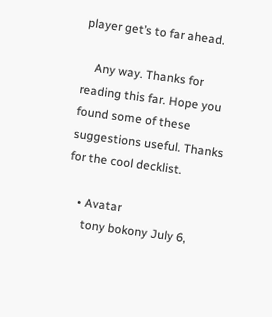player get’s to far ahead.

    Any way. Thanks for reading this far. Hope you found some of these suggestions useful. Thanks for the cool decklist.

    • Avatar
      tony bokony July 6,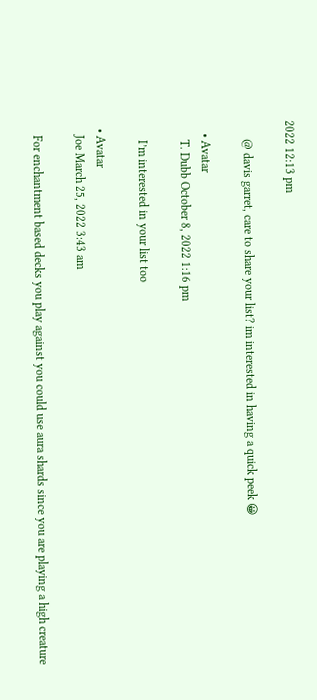2022 12:13 pm

      @ davis garret, care to share your list? im interested in having a quick peek 😀

    • Avatar
      T. Dubb October 8, 2022 1:16 pm

      I’m interested in your list too

  • Avatar
    Joe March 25, 2022 3:43 am

    For enchantment based decks you play against you could use aura shards since you are playing a high creature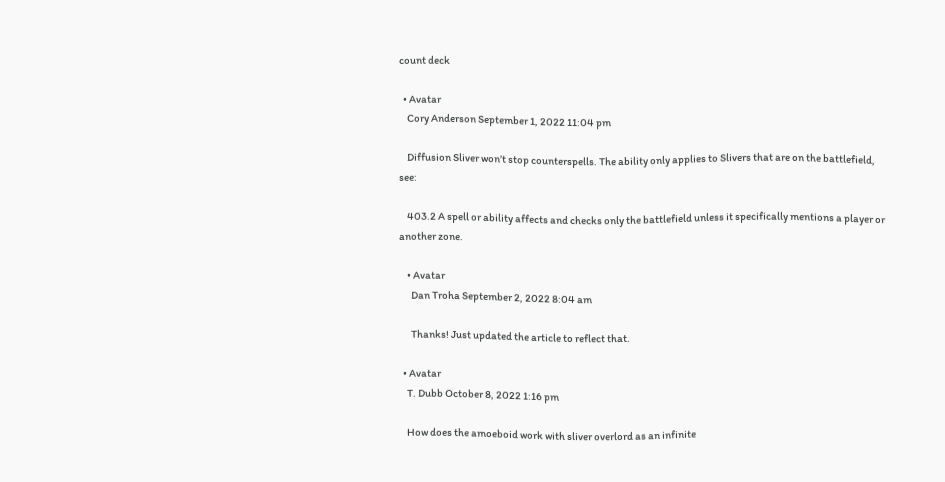count deck

  • Avatar
    Cory Anderson September 1, 2022 11:04 pm

    Diffusion Sliver won’t stop counterspells. The ability only applies to Slivers that are on the battlefield, see:

    403.2 A spell or ability affects and checks only the battlefield unless it specifically mentions a player or another zone.

    • Avatar
      Dan Troha September 2, 2022 8:04 am

      Thanks! Just updated the article to reflect that.

  • Avatar
    T. Dubb October 8, 2022 1:16 pm

    How does the amoeboid work with sliver overlord as an infinite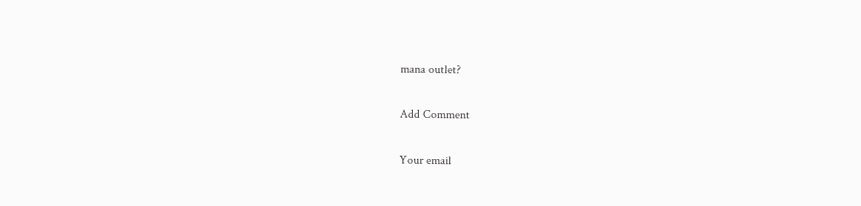mana outlet?

Add Comment

Your email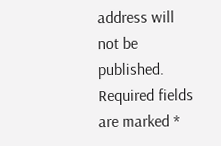address will not be published. Required fields are marked *